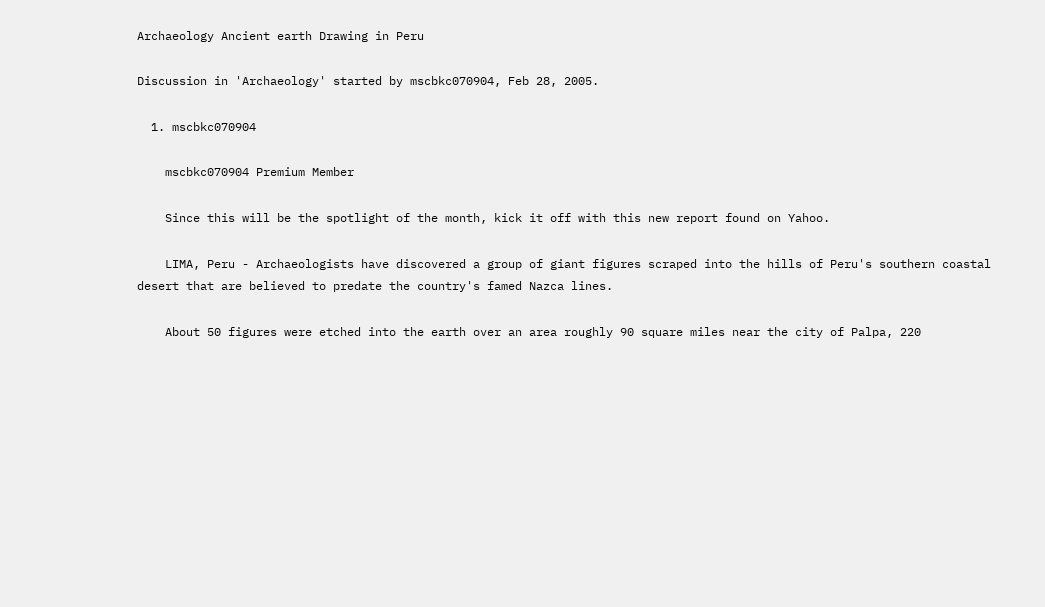Archaeology Ancient earth Drawing in Peru

Discussion in 'Archaeology' started by mscbkc070904, Feb 28, 2005.

  1. mscbkc070904

    mscbkc070904 Premium Member

    Since this will be the spotlight of the month, kick it off with this new report found on Yahoo.

    LIMA, Peru - Archaeologists have discovered a group of giant figures scraped into the hills of Peru's southern coastal desert that are believed to predate the country's famed Nazca lines.

    About 50 figures were etched into the earth over an area roughly 90 square miles near the city of Palpa, 220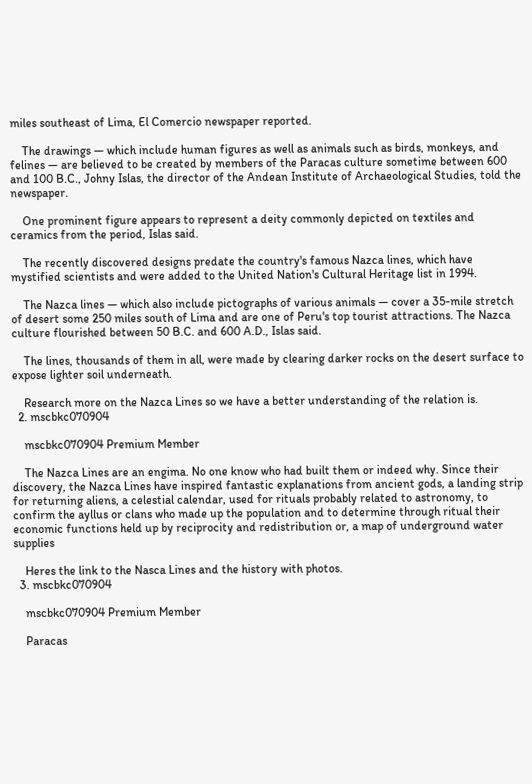miles southeast of Lima, El Comercio newspaper reported.

    The drawings — which include human figures as well as animals such as birds, monkeys, and felines — are believed to be created by members of the Paracas culture sometime between 600 and 100 B.C., Johny Islas, the director of the Andean Institute of Archaeological Studies, told the newspaper.

    One prominent figure appears to represent a deity commonly depicted on textiles and ceramics from the period, Islas said.

    The recently discovered designs predate the country's famous Nazca lines, which have mystified scientists and were added to the United Nation's Cultural Heritage list in 1994.

    The Nazca lines — which also include pictographs of various animals — cover a 35-mile stretch of desert some 250 miles south of Lima and are one of Peru's top tourist attractions. The Nazca culture flourished between 50 B.C. and 600 A.D., Islas said.

    The lines, thousands of them in all, were made by clearing darker rocks on the desert surface to expose lighter soil underneath.

    Research more on the Nazca Lines so we have a better understanding of the relation is.
  2. mscbkc070904

    mscbkc070904 Premium Member

    The Nazca Lines are an engima. No one know who had built them or indeed why. Since their discovery, the Nazca Lines have inspired fantastic explanations from ancient gods, a landing strip for returning aliens, a celestial calendar, used for rituals probably related to astronomy, to confirm the ayllus or clans who made up the population and to determine through ritual their economic functions held up by reciprocity and redistribution or, a map of underground water supplies

    Heres the link to the Nasca Lines and the history with photos.
  3. mscbkc070904

    mscbkc070904 Premium Member

    Paracas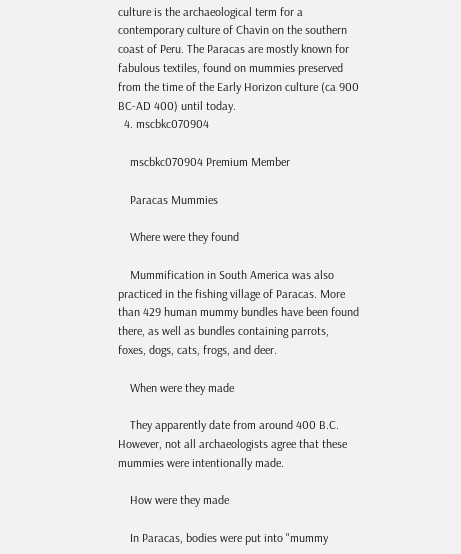culture is the archaeological term for a contemporary culture of Chavin on the southern coast of Peru. The Paracas are mostly known for fabulous textiles, found on mummies preserved from the time of the Early Horizon culture (ca 900 BC-AD 400) until today.
  4. mscbkc070904

    mscbkc070904 Premium Member

    Paracas Mummies

    Where were they found

    Mummification in South America was also practiced in the fishing village of Paracas. More than 429 human mummy bundles have been found there, as well as bundles containing parrots, foxes, dogs, cats, frogs, and deer.

    When were they made

    They apparently date from around 400 B.C. However, not all archaeologists agree that these mummies were intentionally made.

    How were they made

    In Paracas, bodies were put into "mummy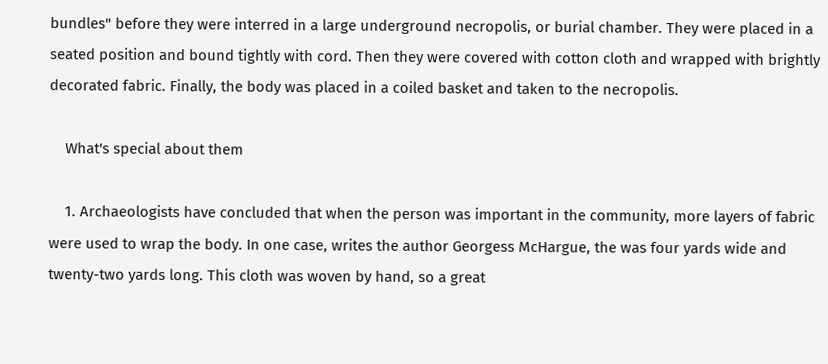bundles" before they were interred in a large underground necropolis, or burial chamber. They were placed in a seated position and bound tightly with cord. Then they were covered with cotton cloth and wrapped with brightly decorated fabric. Finally, the body was placed in a coiled basket and taken to the necropolis.

    What's special about them

    1. Archaeologists have concluded that when the person was important in the community, more layers of fabric were used to wrap the body. In one case, writes the author Georgess McHargue, the was four yards wide and twenty-two yards long. This cloth was woven by hand, so a great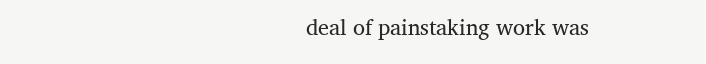deal of painstaking work was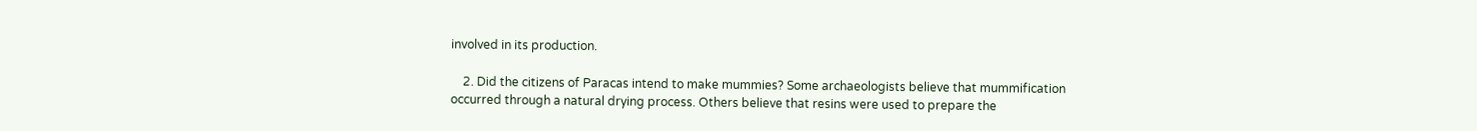involved in its production.

    2. Did the citizens of Paracas intend to make mummies? Some archaeologists believe that mummification occurred through a natural drying process. Others believe that resins were used to prepare the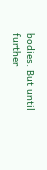bodies. But until further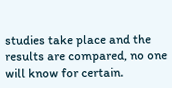studies take place and the results are compared, no one will know for certain.